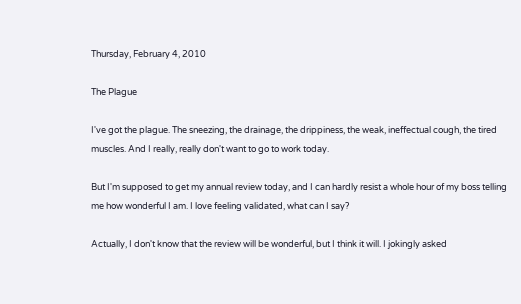Thursday, February 4, 2010

The Plague

I've got the plague. The sneezing, the drainage, the drippiness, the weak, ineffectual cough, the tired muscles. And I really, really don't want to go to work today.

But I'm supposed to get my annual review today, and I can hardly resist a whole hour of my boss telling me how wonderful I am. I love feeling validated, what can I say?

Actually, I don't know that the review will be wonderful, but I think it will. I jokingly asked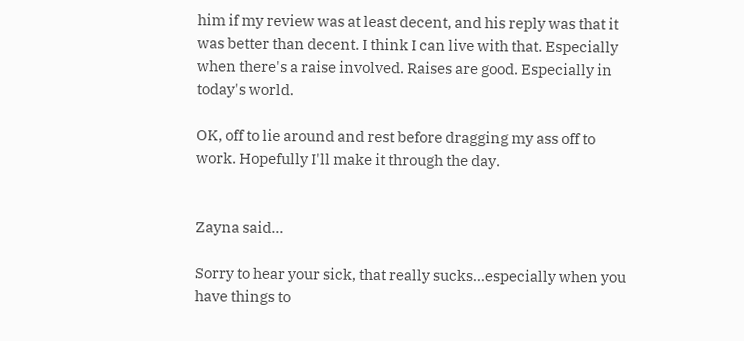him if my review was at least decent, and his reply was that it was better than decent. I think I can live with that. Especially when there's a raise involved. Raises are good. Especially in today's world.

OK, off to lie around and rest before dragging my ass off to work. Hopefully I'll make it through the day.


Zayna said...

Sorry to hear your sick, that really sucks...especially when you have things to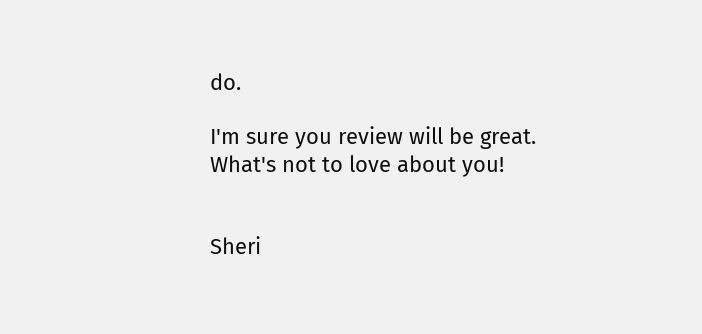do.

I'm sure you review will be great. What's not to love about you!


Sheri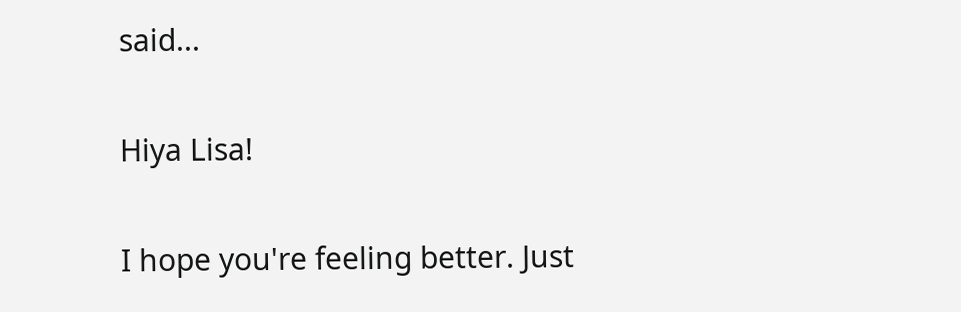said...

Hiya Lisa!

I hope you're feeling better. Just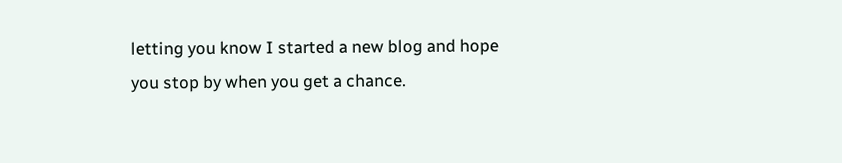letting you know I started a new blog and hope you stop by when you get a chance.